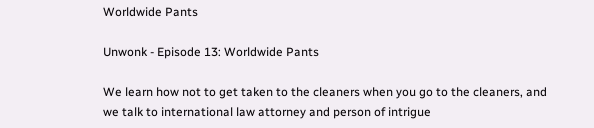Worldwide Pants

Unwonk - Episode 13: Worldwide Pants

We learn how not to get taken to the cleaners when you go to the cleaners, and we talk to international law attorney and person of intrigue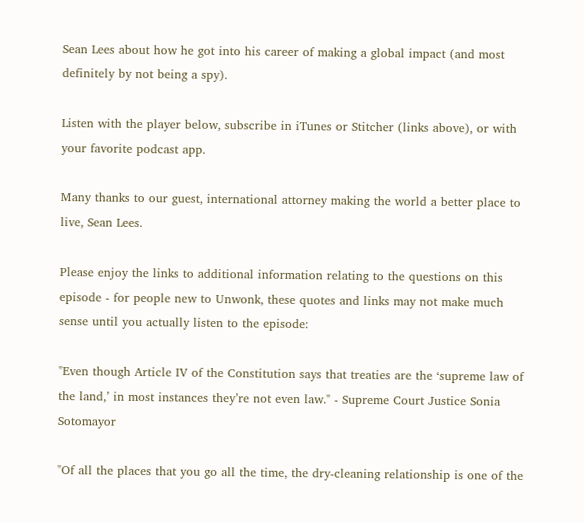Sean Lees about how he got into his career of making a global impact (and most definitely by not being a spy).

Listen with the player below, subscribe in iTunes or Stitcher (links above), or with your favorite podcast app.

Many thanks to our guest, international attorney making the world a better place to live, Sean Lees.

Please enjoy the links to additional information relating to the questions on this episode - for people new to Unwonk, these quotes and links may not make much sense until you actually listen to the episode:

"Even though Article IV of the Constitution says that treaties are the ‘supreme law of the land,’ in most instances they’re not even law." - Supreme Court Justice Sonia Sotomayor

"Of all the places that you go all the time, the dry-cleaning relationship is one of the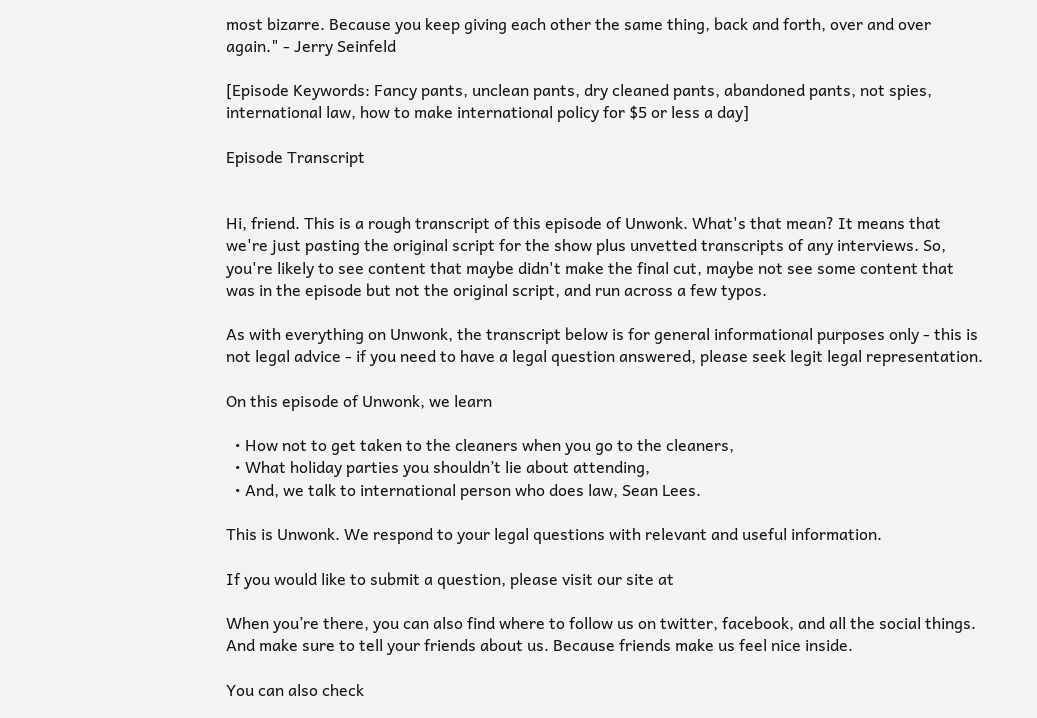most bizarre. Because you keep giving each other the same thing, back and forth, over and over again." - Jerry Seinfeld

[Episode Keywords: Fancy pants, unclean pants, dry cleaned pants, abandoned pants, not spies, international law, how to make international policy for $5 or less a day]

Episode Transcript


Hi, friend. This is a rough transcript of this episode of Unwonk. What's that mean? It means that we're just pasting the original script for the show plus unvetted transcripts of any interviews. So, you're likely to see content that maybe didn't make the final cut, maybe not see some content that was in the episode but not the original script, and run across a few typos.

As with everything on Unwonk, the transcript below is for general informational purposes only - this is not legal advice - if you need to have a legal question answered, please seek legit legal representation.

On this episode of Unwonk, we learn

  • How not to get taken to the cleaners when you go to the cleaners,
  • What holiday parties you shouldn’t lie about attending,
  • And, we talk to international person who does law, Sean Lees.

This is Unwonk. We respond to your legal questions with relevant and useful information.

If you would like to submit a question, please visit our site at

When you’re there, you can also find where to follow us on twitter, facebook, and all the social things. And make sure to tell your friends about us. Because friends make us feel nice inside.

You can also check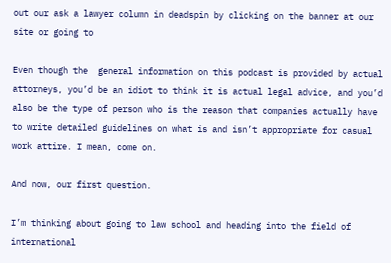out our ask a lawyer column in deadspin by clicking on the banner at our site or going to

Even though the  general information on this podcast is provided by actual attorneys, you’d be an idiot to think it is actual legal advice, and you’d also be the type of person who is the reason that companies actually have to write detailed guidelines on what is and isn’t appropriate for casual work attire. I mean, come on.

And now, our first question.

I’m thinking about going to law school and heading into the field of international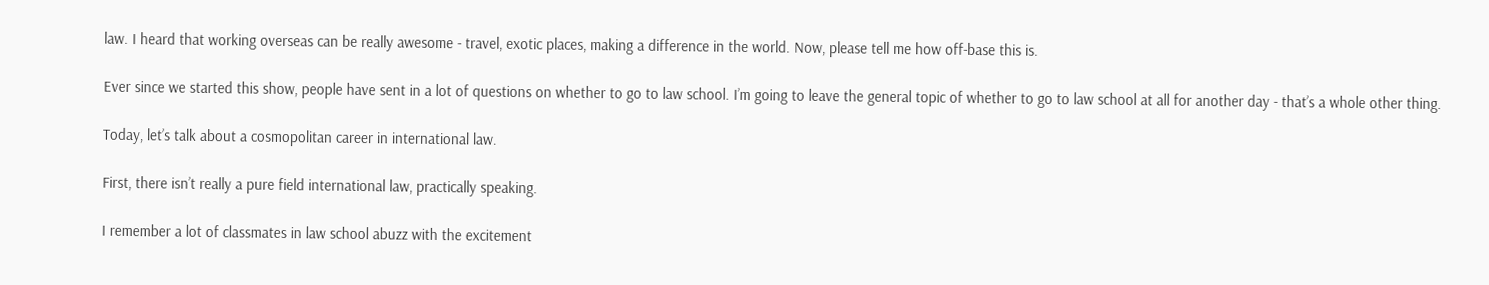law. I heard that working overseas can be really awesome - travel, exotic places, making a difference in the world. Now, please tell me how off-base this is.

Ever since we started this show, people have sent in a lot of questions on whether to go to law school. I’m going to leave the general topic of whether to go to law school at all for another day - that’s a whole other thing.

Today, let’s talk about a cosmopolitan career in international law.

First, there isn’t really a pure field international law, practically speaking.

I remember a lot of classmates in law school abuzz with the excitement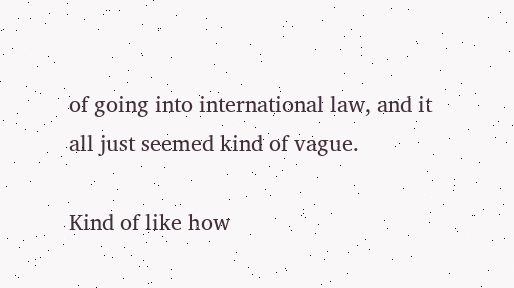of going into international law, and it all just seemed kind of vague.

Kind of like how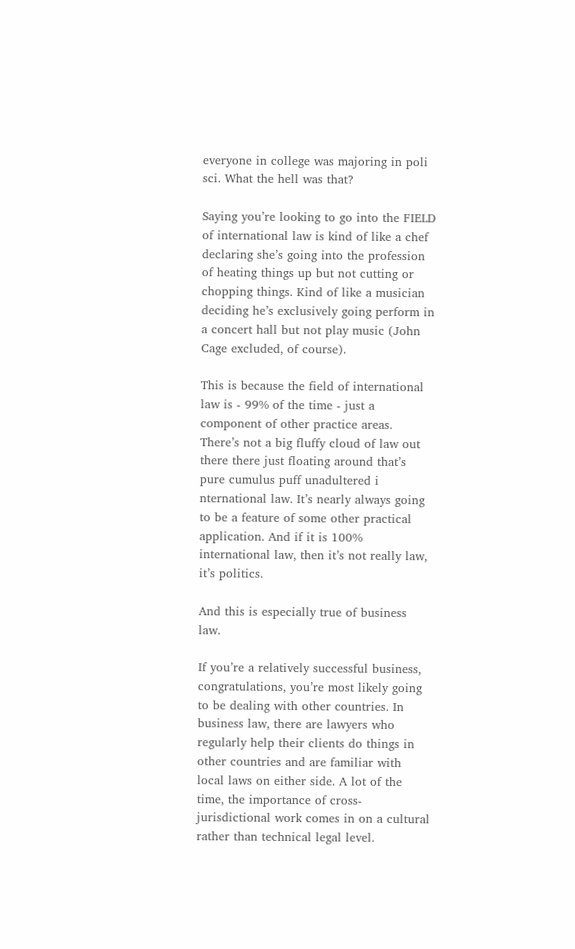everyone in college was majoring in poli sci. What the hell was that?

Saying you’re looking to go into the FIELD of international law is kind of like a chef declaring she’s going into the profession of heating things up but not cutting or chopping things. Kind of like a musician deciding he’s exclusively going perform in a concert hall but not play music (John Cage excluded, of course).

This is because the field of international law is - 99% of the time - just a component of other practice areas. There’s not a big fluffy cloud of law out there there just floating around that’s pure cumulus puff unadultered i nternational law. It’s nearly always going to be a feature of some other practical application. And if it is 100% international law, then it’s not really law, it’s politics.

And this is especially true of business law.

If you’re a relatively successful business, congratulations, you’re most likely going to be dealing with other countries. In business law, there are lawyers who regularly help their clients do things in other countries and are familiar with local laws on either side. A lot of the time, the importance of cross-jurisdictional work comes in on a cultural rather than technical legal level.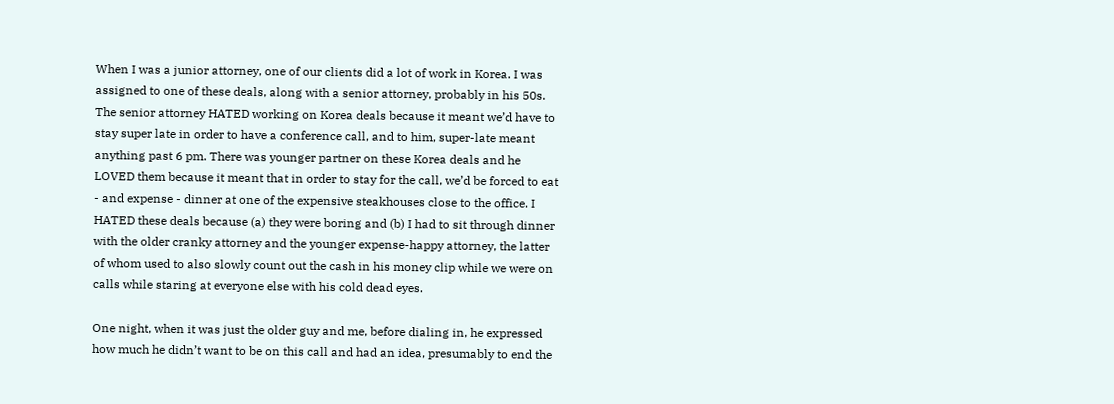When I was a junior attorney, one of our clients did a lot of work in Korea. I was assigned to one of these deals, along with a senior attorney, probably in his 50s. The senior attorney HATED working on Korea deals because it meant we’d have to stay super late in order to have a conference call, and to him, super-late meant anything past 6 pm. There was younger partner on these Korea deals and he LOVED them because it meant that in order to stay for the call, we’d be forced to eat - and expense - dinner at one of the expensive steakhouses close to the office. I HATED these deals because (a) they were boring and (b) I had to sit through dinner with the older cranky attorney and the younger expense-happy attorney, the latter of whom used to also slowly count out the cash in his money clip while we were on calls while staring at everyone else with his cold dead eyes.

One night, when it was just the older guy and me, before dialing in, he expressed how much he didn’t want to be on this call and had an idea, presumably to end the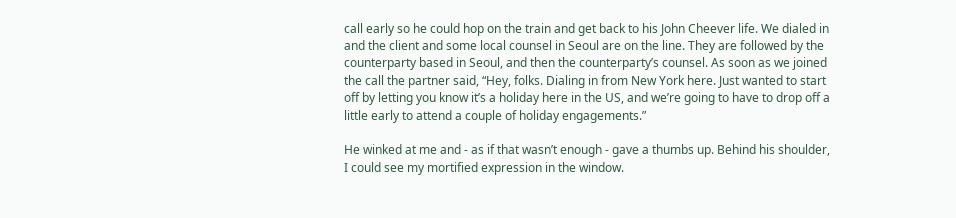call early so he could hop on the train and get back to his John Cheever life. We dialed in and the client and some local counsel in Seoul are on the line. They are followed by the counterparty based in Seoul, and then the counterparty’s counsel. As soon as we joined the call the partner said, “Hey, folks. Dialing in from New York here. Just wanted to start off by letting you know it’s a holiday here in the US, and we’re going to have to drop off a little early to attend a couple of holiday engagements.”

He winked at me and - as if that wasn’t enough - gave a thumbs up. Behind his shoulder, I could see my mortified expression in the window.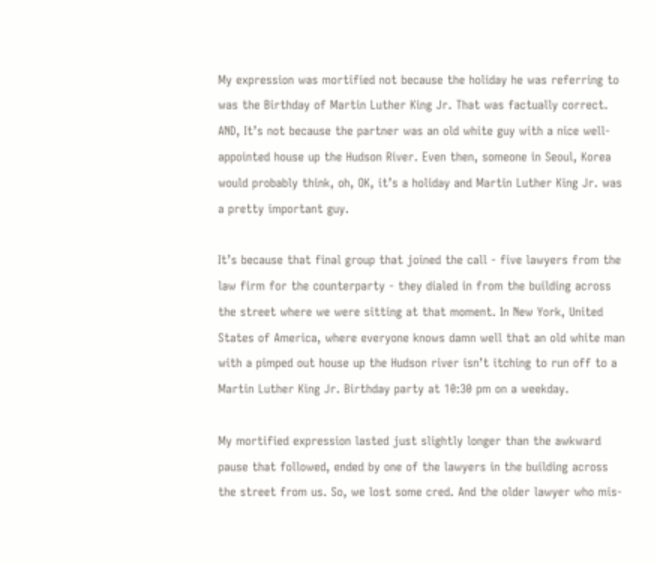My expression was mortified not because the holiday he was referring to was the Birthday of Martin Luther King Jr. That was factually correct. AND, It’s not because the partner was an old white guy with a nice well-appointed house up the Hudson River. Even then, someone in Seoul, Korea would probably think, oh, OK, it’s a holiday and Martin Luther King Jr. was a pretty important guy.

It’s because that final group that joined the call - five lawyers from the law firm for the counterparty - they dialed in from the building across the street where we were sitting at that moment. In New York, United States of America, where everyone knows damn well that an old white man with a pimped out house up the Hudson river isn’t itching to run off to a Martin Luther King Jr. Birthday party at 10:30 pm on a weekday.

My mortified expression lasted just slightly longer than the awkward pause that followed, ended by one of the lawyers in the building across the street from us. So, we lost some cred. And the older lawyer who mis-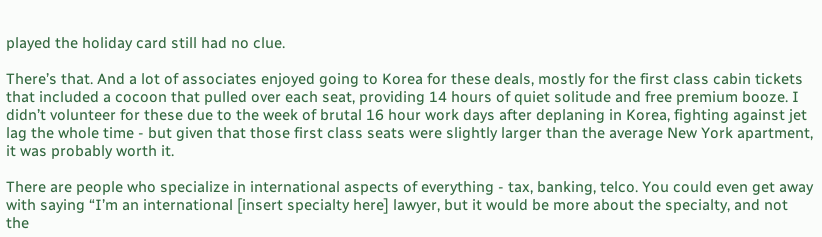played the holiday card still had no clue.

There’s that. And a lot of associates enjoyed going to Korea for these deals, mostly for the first class cabin tickets that included a cocoon that pulled over each seat, providing 14 hours of quiet solitude and free premium booze. I didn’t volunteer for these due to the week of brutal 16 hour work days after deplaning in Korea, fighting against jet lag the whole time - but given that those first class seats were slightly larger than the average New York apartment, it was probably worth it.

There are people who specialize in international aspects of everything - tax, banking, telco. You could even get away with saying “I’m an international [insert specialty here] lawyer, but it would be more about the specialty, and not the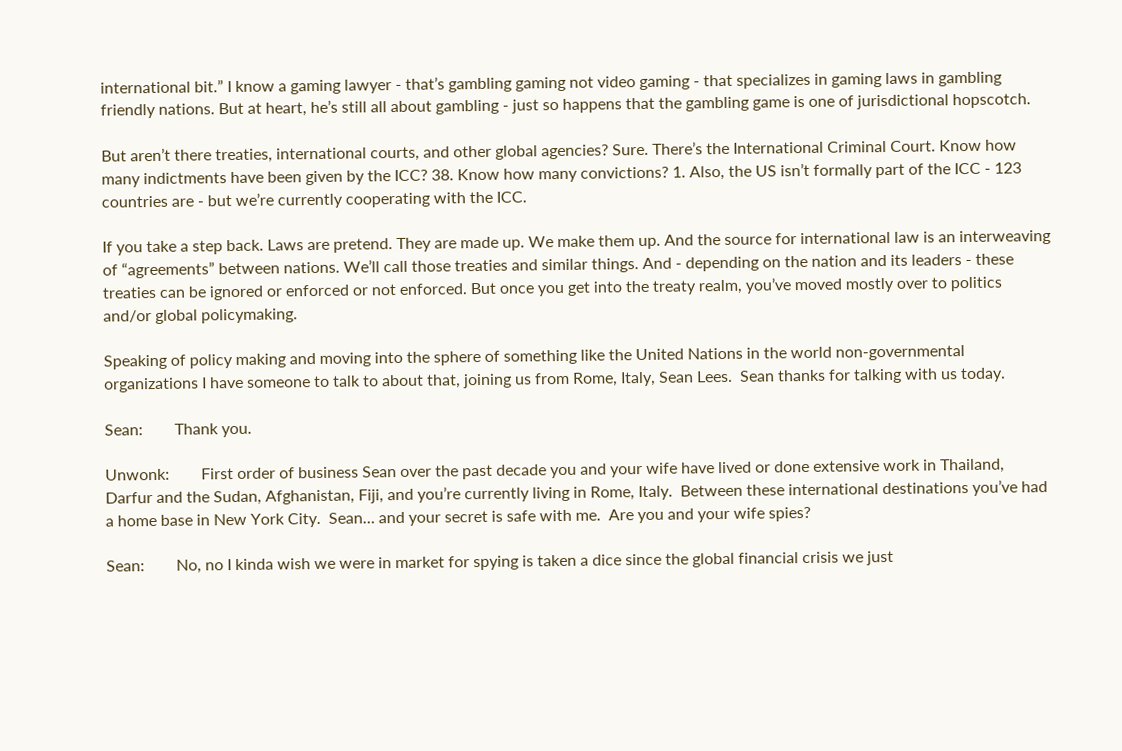international bit.” I know a gaming lawyer - that’s gambling gaming not video gaming - that specializes in gaming laws in gambling friendly nations. But at heart, he’s still all about gambling - just so happens that the gambling game is one of jurisdictional hopscotch.

But aren’t there treaties, international courts, and other global agencies? Sure. There’s the International Criminal Court. Know how many indictments have been given by the ICC? 38. Know how many convictions? 1. Also, the US isn’t formally part of the ICC - 123 countries are - but we’re currently cooperating with the ICC.

If you take a step back. Laws are pretend. They are made up. We make them up. And the source for international law is an interweaving of “agreements” between nations. We’ll call those treaties and similar things. And - depending on the nation and its leaders - these treaties can be ignored or enforced or not enforced. But once you get into the treaty realm, you’ve moved mostly over to politics and/or global policymaking.

Speaking of policy making and moving into the sphere of something like the United Nations in the world non-governmental organizations I have someone to talk to about that, joining us from Rome, Italy, Sean Lees.  Sean thanks for talking with us today.

Sean:        Thank you.

Unwonk:        First order of business Sean over the past decade you and your wife have lived or done extensive work in Thailand, Darfur and the Sudan, Afghanistan, Fiji, and you’re currently living in Rome, Italy.  Between these international destinations you’ve had a home base in New York City.  Sean… and your secret is safe with me.  Are you and your wife spies?

Sean:        No, no I kinda wish we were in market for spying is taken a dice since the global financial crisis we just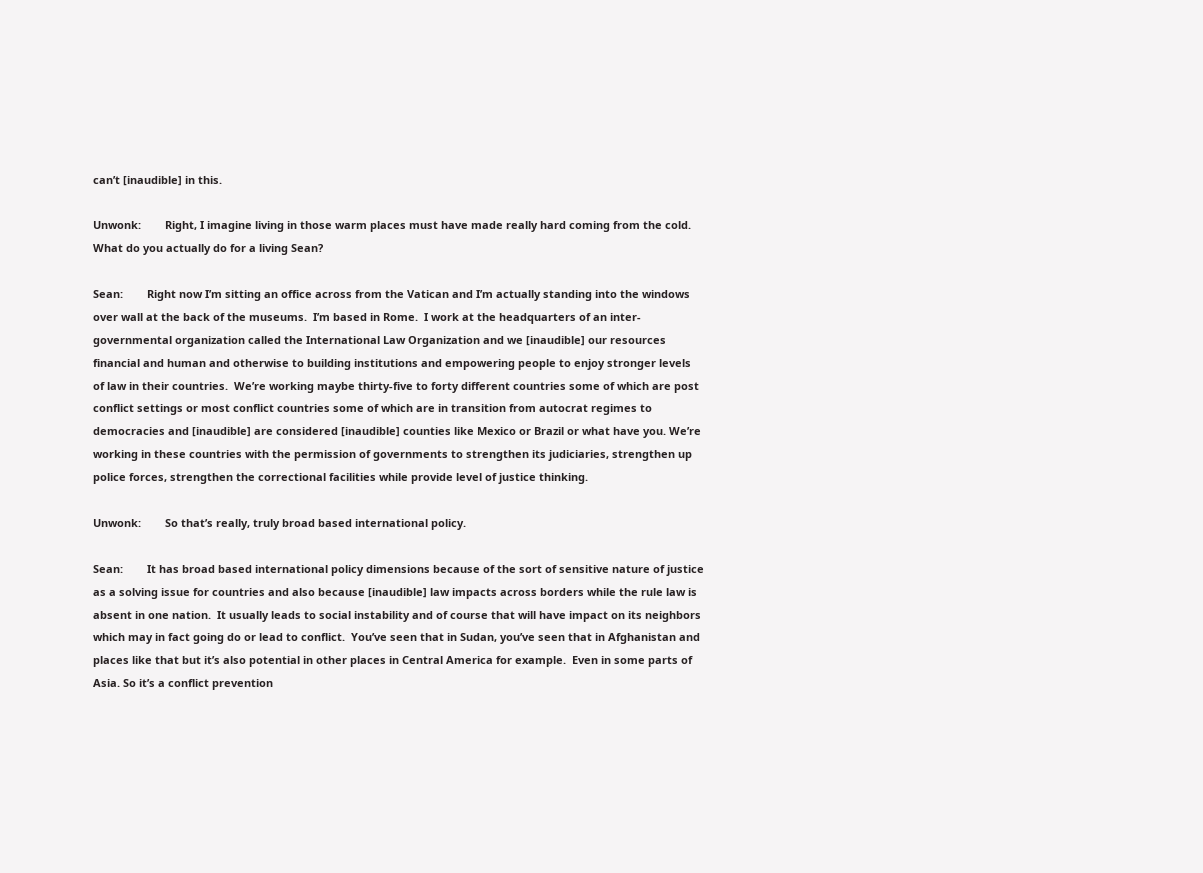can’t [inaudible] in this.

Unwonk:        Right, I imagine living in those warm places must have made really hard coming from the cold.  What do you actually do for a living Sean?

Sean:        Right now I’m sitting an office across from the Vatican and I’m actually standing into the windows over wall at the back of the museums.  I’m based in Rome.  I work at the headquarters of an inter-governmental organization called the International Law Organization and we [inaudible] our resources financial and human and otherwise to building institutions and empowering people to enjoy stronger levels of law in their countries.  We’re working maybe thirty-five to forty different countries some of which are post conflict settings or most conflict countries some of which are in transition from autocrat regimes to democracies and [inaudible] are considered [inaudible] counties like Mexico or Brazil or what have you. We’re working in these countries with the permission of governments to strengthen its judiciaries, strengthen up police forces, strengthen the correctional facilities while provide level of justice thinking.

Unwonk:        So that’s really, truly broad based international policy.

Sean:        It has broad based international policy dimensions because of the sort of sensitive nature of justice as a solving issue for countries and also because [inaudible] law impacts across borders while the rule law is absent in one nation.  It usually leads to social instability and of course that will have impact on its neighbors which may in fact going do or lead to conflict.  You’ve seen that in Sudan, you’ve seen that in Afghanistan and places like that but it’s also potential in other places in Central America for example.  Even in some parts of Asia. So it’s a conflict prevention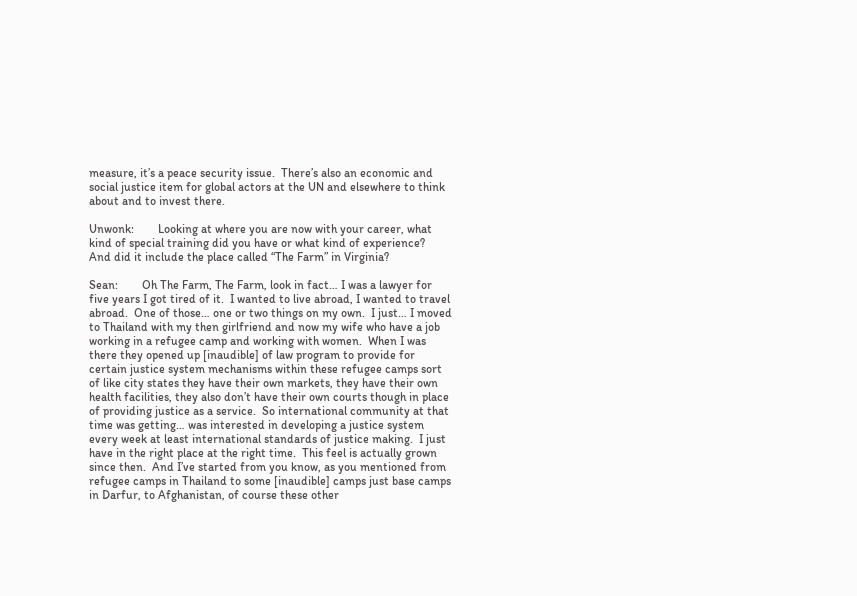measure, it’s a peace security issue.  There’s also an economic and social justice item for global actors at the UN and elsewhere to think about and to invest there.

Unwonk:        Looking at where you are now with your career, what kind of special training did you have or what kind of experience?  And did it include the place called “The Farm” in Virginia?

Sean:        Oh The Farm, The Farm, look in fact… I was a lawyer for five years I got tired of it.  I wanted to live abroad, I wanted to travel abroad.  One of those… one or two things on my own.  I just… I moved to Thailand with my then girlfriend and now my wife who have a job working in a refugee camp and working with women.  When I was there they opened up [inaudible] of law program to provide for certain justice system mechanisms within these refugee camps sort of like city states they have their own markets, they have their own health facilities, they also don’t have their own courts though in place of providing justice as a service.  So international community at that time was getting… was interested in developing a justice system every week at least international standards of justice making.  I just have in the right place at the right time.  This feel is actually grown since then.  And I’ve started from you know, as you mentioned from refugee camps in Thailand to some [inaudible] camps just base camps in Darfur, to Afghanistan, of course these other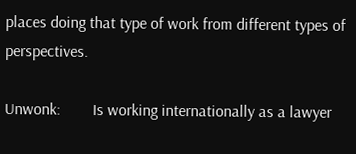places doing that type of work from different types of perspectives.

Unwonk:        Is working internationally as a lawyer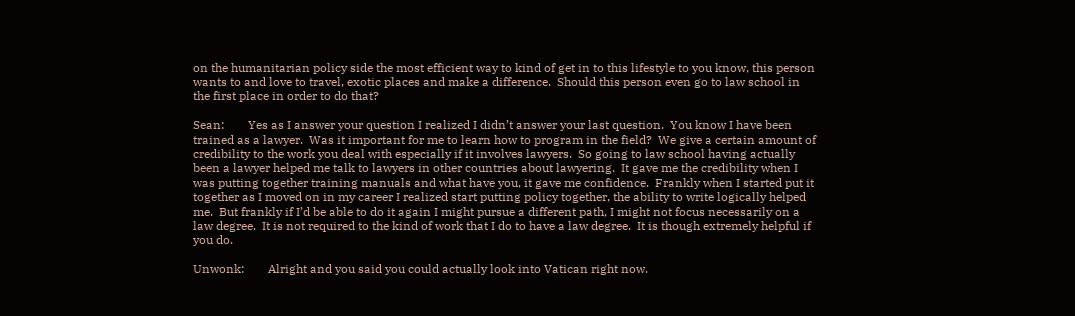on the humanitarian policy side the most efficient way to kind of get in to this lifestyle to you know, this person wants to and love to travel, exotic places and make a difference.  Should this person even go to law school in the first place in order to do that?

Sean:        Yes as I answer your question I realized I didn’t answer your last question.  You know I have been trained as a lawyer.  Was it important for me to learn how to program in the field?  We give a certain amount of credibility to the work you deal with especially if it involves lawyers.  So going to law school having actually been a lawyer helped me talk to lawyers in other countries about lawyering.  It gave me the credibility when I was putting together training manuals and what have you, it gave me confidence.  Frankly when I started put it together as I moved on in my career I realized start putting policy together, the ability to write logically helped me.  But frankly if I’d be able to do it again I might pursue a different path, I might not focus necessarily on a law degree.  It is not required to the kind of work that I do to have a law degree.  It is though extremely helpful if you do.

Unwonk:        Alright and you said you could actually look into Vatican right now.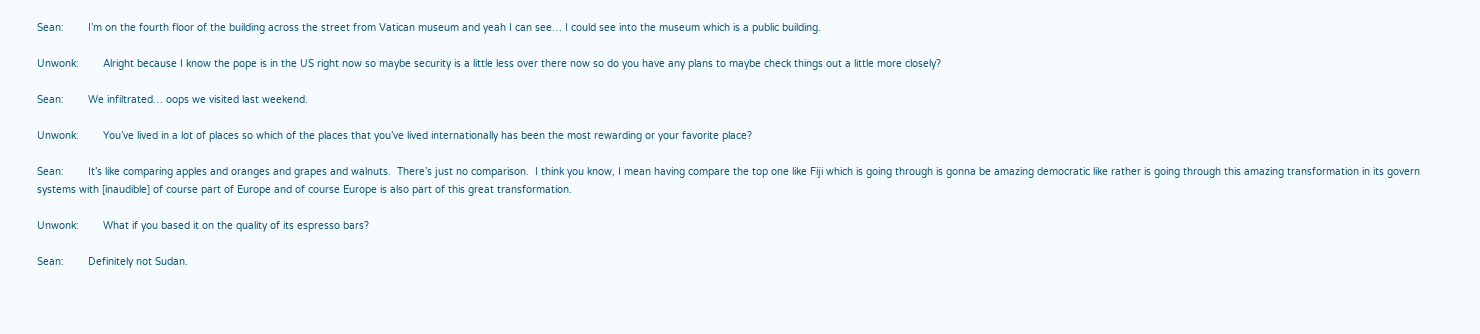Sean:        I’m on the fourth floor of the building across the street from Vatican museum and yeah I can see… I could see into the museum which is a public building.

Unwonk:        Alright because I know the pope is in the US right now so maybe security is a little less over there now so do you have any plans to maybe check things out a little more closely?

Sean:        We infiltrated… oops we visited last weekend.

Unwonk:        You’ve lived in a lot of places so which of the places that you’ve lived internationally has been the most rewarding or your favorite place?

Sean:        It’s like comparing apples and oranges and grapes and walnuts.  There’s just no comparison.  I think you know, I mean having compare the top one like Fiji which is going through is gonna be amazing democratic like rather is going through this amazing transformation in its govern systems with [inaudible] of course part of Europe and of course Europe is also part of this great transformation.

Unwonk:        What if you based it on the quality of its espresso bars?

Sean:        Definitely not Sudan.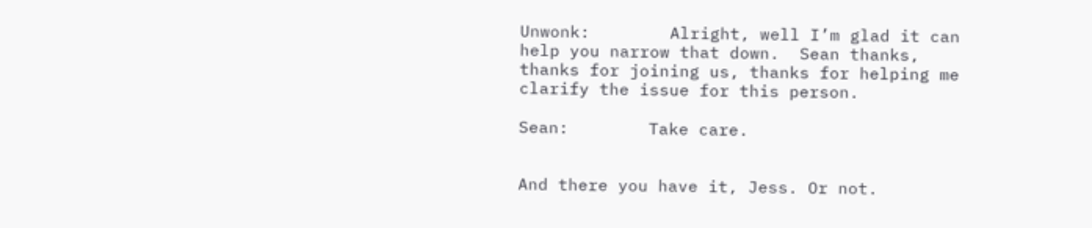Unwonk:        Alright, well I’m glad it can help you narrow that down.  Sean thanks, thanks for joining us, thanks for helping me clarify the issue for this person.

Sean:        Take care.


And there you have it, Jess. Or not.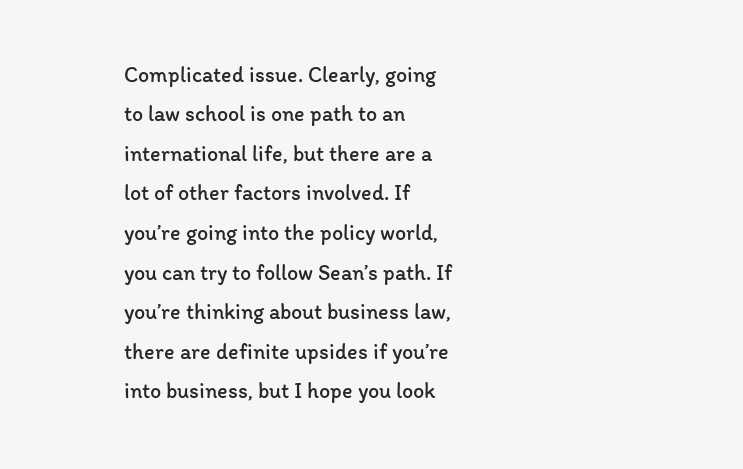Complicated issue. Clearly, going to law school is one path to an international life, but there are a lot of other factors involved. If you’re going into the policy world, you can try to follow Sean’s path. If you’re thinking about business law, there are definite upsides if you’re into business, but I hope you look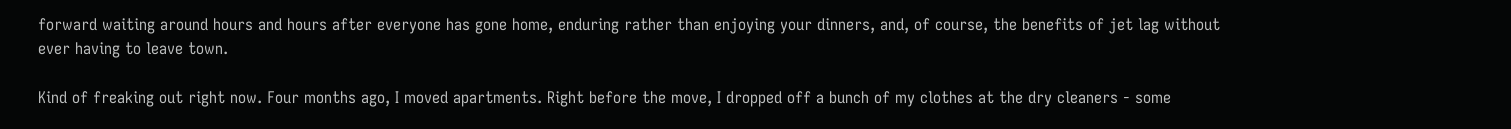forward waiting around hours and hours after everyone has gone home, enduring rather than enjoying your dinners, and, of course, the benefits of jet lag without ever having to leave town.

Kind of freaking out right now. Four months ago, I moved apartments. Right before the move, I dropped off a bunch of my clothes at the dry cleaners - some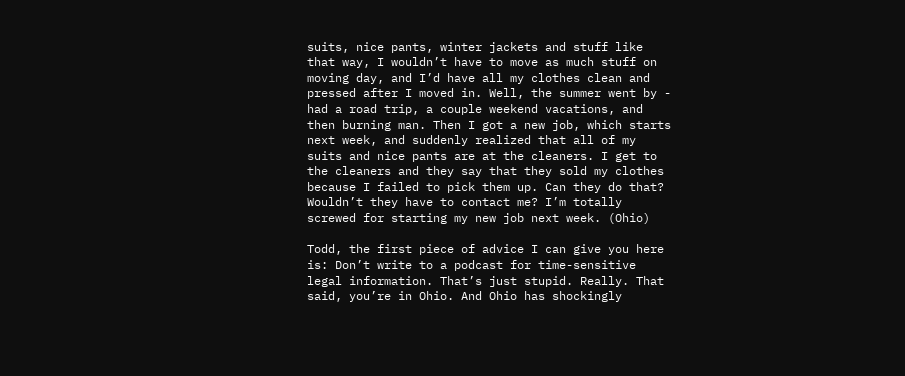suits, nice pants, winter jackets and stuff like that way, I wouldn’t have to move as much stuff on moving day, and I’d have all my clothes clean and pressed after I moved in. Well, the summer went by - had a road trip, a couple weekend vacations, and then burning man. Then I got a new job, which starts next week, and suddenly realized that all of my suits and nice pants are at the cleaners. I get to the cleaners and they say that they sold my clothes because I failed to pick them up. Can they do that? Wouldn’t they have to contact me? I’m totally screwed for starting my new job next week. (Ohio)

Todd, the first piece of advice I can give you here is: Don’t write to a podcast for time-sensitive legal information. That’s just stupid. Really. That said, you’re in Ohio. And Ohio has shockingly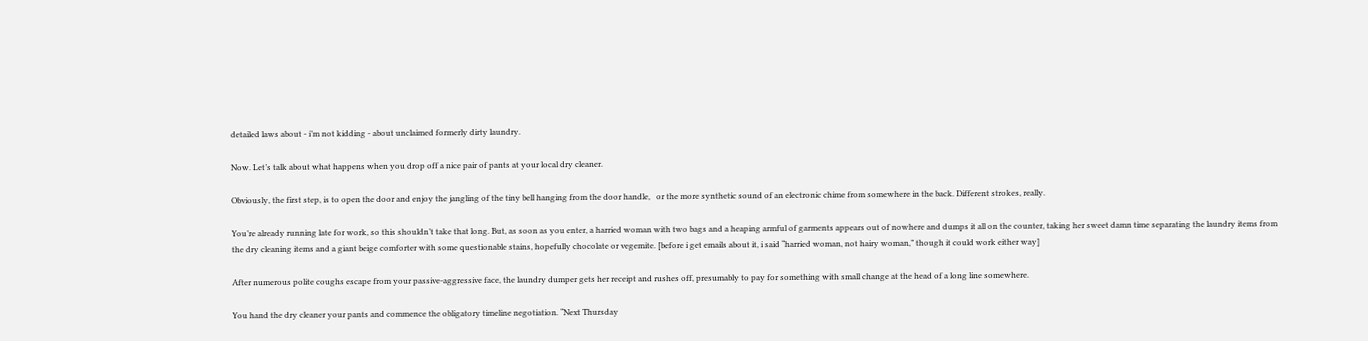detailed laws about - i’m not kidding - about unclaimed formerly dirty laundry.

Now. Let’s talk about what happens when you drop off a nice pair of pants at your local dry cleaner.

Obviously, the first step, is to open the door and enjoy the jangling of the tiny bell hanging from the door handle,   or the more synthetic sound of an electronic chime from somewhere in the back. Different strokes, really.

You’re already running late for work, so this shouldn’t take that long. But, as soon as you enter, a harried woman with two bags and a heaping armful of garments appears out of nowhere and dumps it all on the counter, taking her sweet damn time separating the laundry items from the dry cleaning items and a giant beige comforter with some questionable stains, hopefully chocolate or vegemite. [before i get emails about it, i said “harried woman, not hairy woman,” though it could work either way]

After numerous polite coughs escape from your passive-aggressive face, the laundry dumper gets her receipt and rushes off, presumably to pay for something with small change at the head of a long line somewhere.

You hand the dry cleaner your pants and commence the obligatory timeline negotiation. “Next Thursday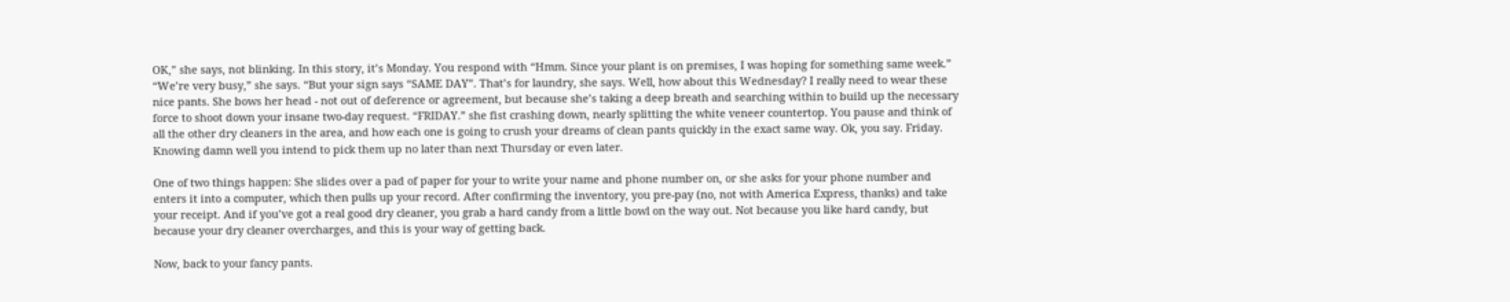OK,” she says, not blinking. In this story, it’s Monday. You respond with “Hmm. Since your plant is on premises, I was hoping for something same week.” “We’re very busy,” she says. “But your sign says “SAME DAY”. That’s for laundry, she says. Well, how about this Wednesday? I really need to wear these nice pants. She bows her head - not out of deference or agreement, but because she’s taking a deep breath and searching within to build up the necessary force to shoot down your insane two-day request. “FRIDAY.” she fist crashing down, nearly splitting the white veneer countertop. You pause and think of all the other dry cleaners in the area, and how each one is going to crush your dreams of clean pants quickly in the exact same way. Ok, you say. Friday. Knowing damn well you intend to pick them up no later than next Thursday or even later.

One of two things happen: She slides over a pad of paper for your to write your name and phone number on, or she asks for your phone number and enters it into a computer, which then pulls up your record. After confirming the inventory, you pre-pay (no, not with America Express, thanks) and take your receipt. And if you’ve got a real good dry cleaner, you grab a hard candy from a little bowl on the way out. Not because you like hard candy, but because your dry cleaner overcharges, and this is your way of getting back.

Now, back to your fancy pants.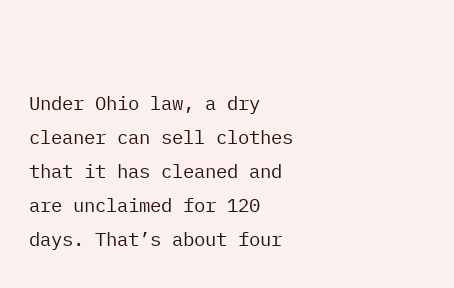Under Ohio law, a dry cleaner can sell clothes that it has cleaned and are unclaimed for 120 days. That’s about four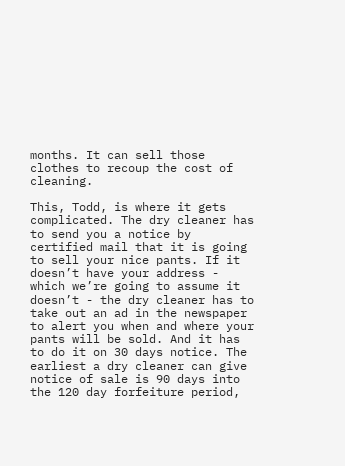months. It can sell those clothes to recoup the cost of cleaning.

This, Todd, is where it gets complicated. The dry cleaner has to send you a notice by certified mail that it is going to sell your nice pants. If it doesn’t have your address - which we’re going to assume it doesn’t - the dry cleaner has to take out an ad in the newspaper to alert you when and where your pants will be sold. And it has to do it on 30 days notice. The earliest a dry cleaner can give notice of sale is 90 days into the 120 day forfeiture period,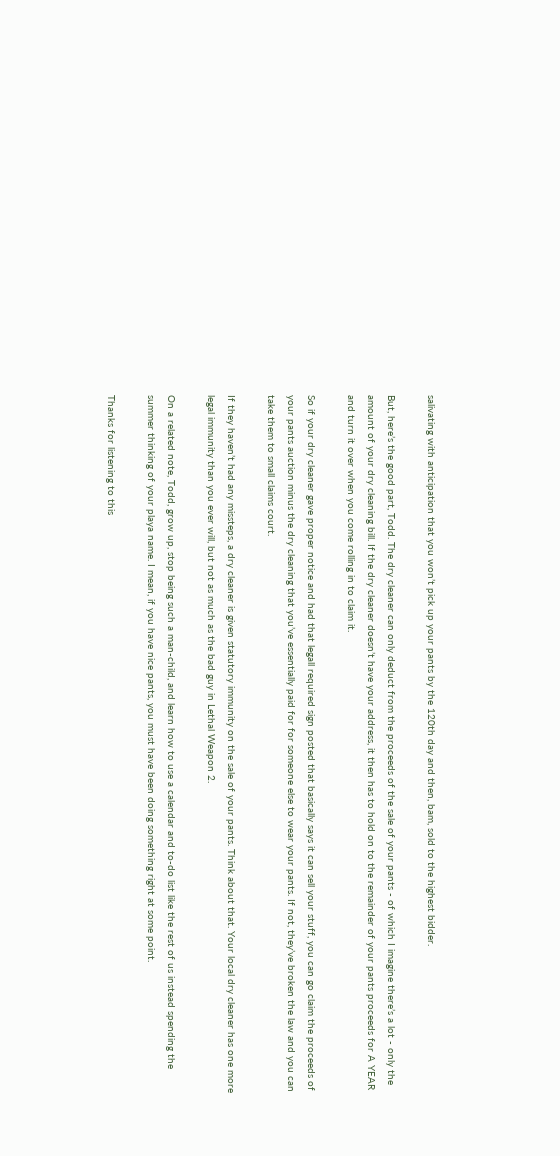salivating with anticipation that you won’t pick up your pants by the 120th day and then, bam, sold to the highest bidder.

But, here’s the good part, Todd. The dry cleaner can only deduct from the proceeds of the sale of your pants - of which I imagine there’s a lot - only the amount of your dry cleaning bill. If the dry cleaner doesn’t have your address, it then has to hold on to the remainder of your pants proceeds for A YEAR and turn it over when you come rolling in to claim it.

So if your dry cleaner gave proper notice and had that legall required sign posted that basically says it can sell your stuff, you can go claim the proceeds of your pants auction minus the dry cleaning that you’ve essentially paid for for someone else to wear your pants. If not, they’ve broken the law and you can take them to small claims court.

If they haven’t had any missteps, a dry cleaner is given statutory immunity on the sale of your pants. Think about that. Your local dry cleaner has one more legal immunity than you ever will, but not as much as the bad guy in Lethal Weapon 2.

On a related note, Todd, grow up, stop being such a man-child, and learn how to use a calendar and to-do list like the rest of us instead spending the summer thinking of your playa name. I mean, if you have nice pants, you must have been doing something right at some point.

Thanks for listening to this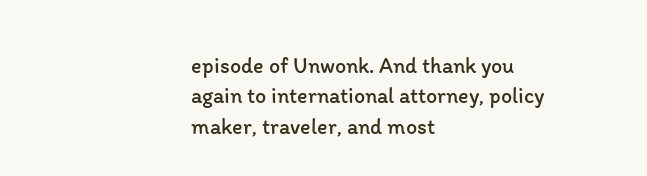episode of Unwonk. And thank you again to international attorney, policy maker, traveler, and most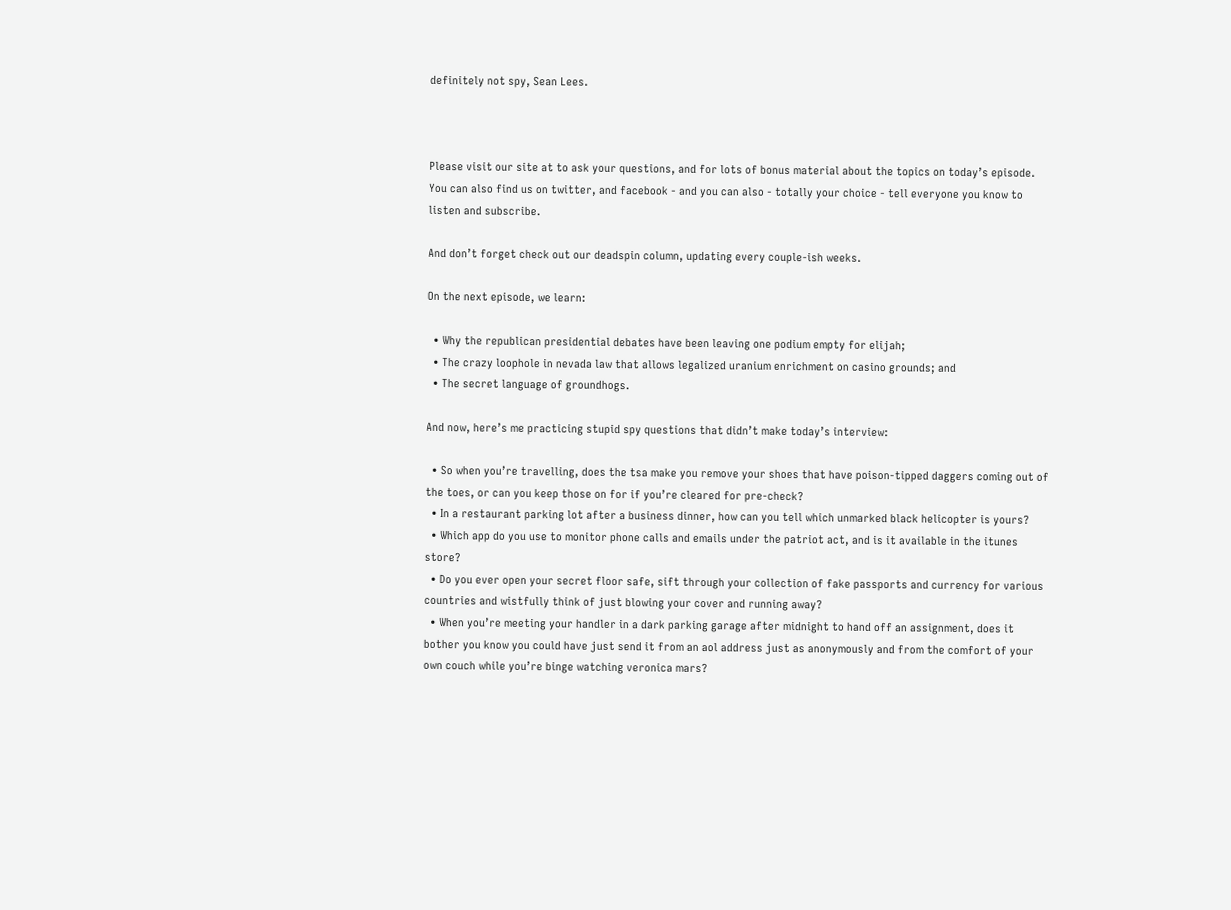definitely not spy, Sean Lees.



Please visit our site at to ask your questions, and for lots of bonus material about the topics on today’s episode. You can also find us on twitter, and facebook - and you can also - totally your choice - tell everyone you know to listen and subscribe.

And don’t forget check out our deadspin column, updating every couple-ish weeks.

On the next episode, we learn:

  • Why the republican presidential debates have been leaving one podium empty for elijah;
  • The crazy loophole in nevada law that allows legalized uranium enrichment on casino grounds; and
  • The secret language of groundhogs.

And now, here’s me practicing stupid spy questions that didn’t make today’s interview:

  • So when you’re travelling, does the tsa make you remove your shoes that have poison-tipped daggers coming out of the toes, or can you keep those on for if you’re cleared for pre-check?
  • In a restaurant parking lot after a business dinner, how can you tell which unmarked black helicopter is yours?
  • Which app do you use to monitor phone calls and emails under the patriot act, and is it available in the itunes store?
  • Do you ever open your secret floor safe, sift through your collection of fake passports and currency for various countries and wistfully think of just blowing your cover and running away?
  • When you’re meeting your handler in a dark parking garage after midnight to hand off an assignment, does it bother you know you could have just send it from an aol address just as anonymously and from the comfort of your own couch while you’re binge watching veronica mars?